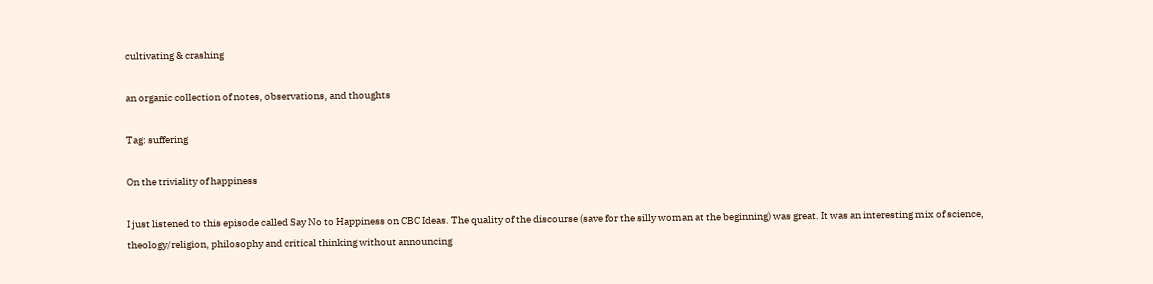cultivating & crashing

an organic collection of notes, observations, and thoughts

Tag: suffering

On the triviality of happiness

I just listened to this episode called Say No to Happiness on CBC Ideas. The quality of the discourse (save for the silly woman at the beginning) was great. It was an interesting mix of science, theology/religion, philosophy and critical thinking without announcing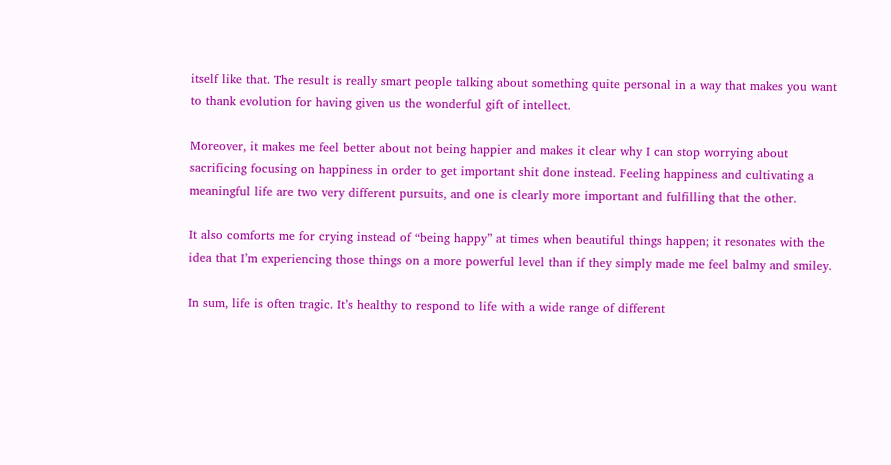itself like that. The result is really smart people talking about something quite personal in a way that makes you want to thank evolution for having given us the wonderful gift of intellect.

Moreover, it makes me feel better about not being happier and makes it clear why I can stop worrying about sacrificing focusing on happiness in order to get important shit done instead. Feeling happiness and cultivating a meaningful life are two very different pursuits, and one is clearly more important and fulfilling that the other.

It also comforts me for crying instead of “being happy” at times when beautiful things happen; it resonates with the idea that I’m experiencing those things on a more powerful level than if they simply made me feel balmy and smiley.

In sum, life is often tragic. It’s healthy to respond to life with a wide range of different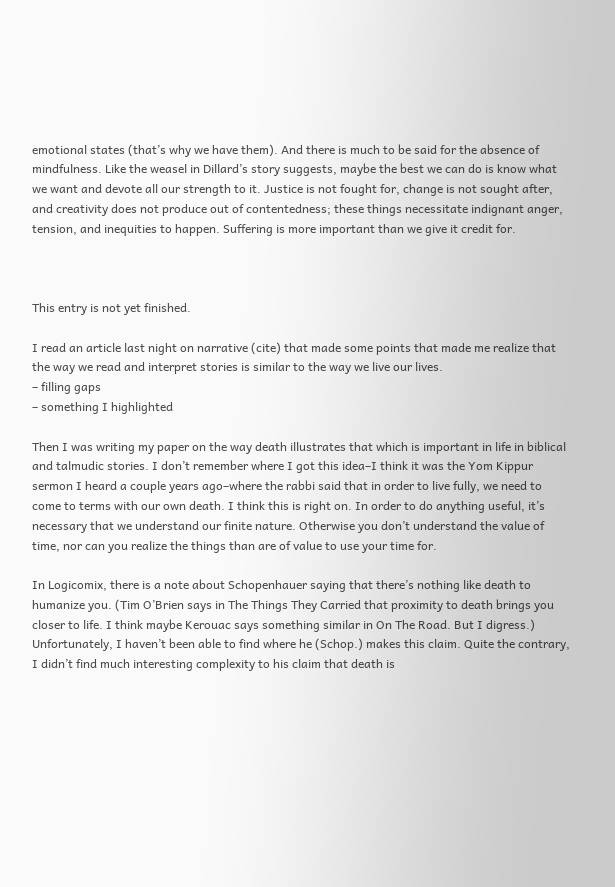emotional states (that’s why we have them). And there is much to be said for the absence of mindfulness. Like the weasel in Dillard’s story suggests, maybe the best we can do is know what we want and devote all our strength to it. Justice is not fought for, change is not sought after, and creativity does not produce out of contentedness; these things necessitate indignant anger, tension, and inequities to happen. Suffering is more important than we give it credit for.



This entry is not yet finished.

I read an article last night on narrative (cite) that made some points that made me realize that the way we read and interpret stories is similar to the way we live our lives.
– filling gaps
– something I highlighted

Then I was writing my paper on the way death illustrates that which is important in life in biblical and talmudic stories. I don’t remember where I got this idea–I think it was the Yom Kippur sermon I heard a couple years ago–where the rabbi said that in order to live fully, we need to come to terms with our own death. I think this is right on. In order to do anything useful, it’s necessary that we understand our finite nature. Otherwise you don’t understand the value of time, nor can you realize the things than are of value to use your time for.

In Logicomix, there is a note about Schopenhauer saying that there’s nothing like death to humanize you. (Tim O’Brien says in The Things They Carried that proximity to death brings you closer to life. I think maybe Kerouac says something similar in On The Road. But I digress.) Unfortunately, I haven’t been able to find where he (Schop.) makes this claim. Quite the contrary, I didn’t find much interesting complexity to his claim that death is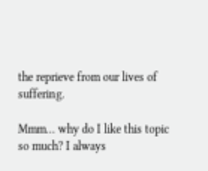the reprieve from our lives of suffering.

Mmm… why do I like this topic so much? I always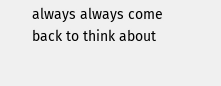always always come back to think about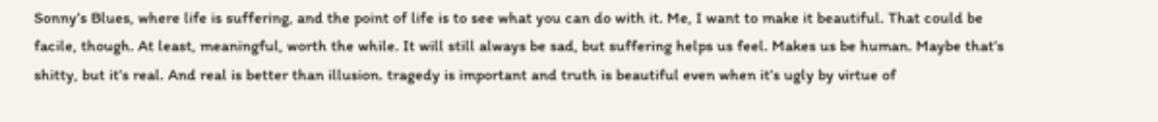Sonny’s Blues, where life is suffering, and the point of life is to see what you can do with it. Me, I want to make it beautiful. That could be facile, though. At least, meaningful, worth the while. It will still always be sad, but suffering helps us feel. Makes us be human. Maybe that’s shitty, but it’s real. And real is better than illusion. tragedy is important and truth is beautiful even when it’s ugly by virtue of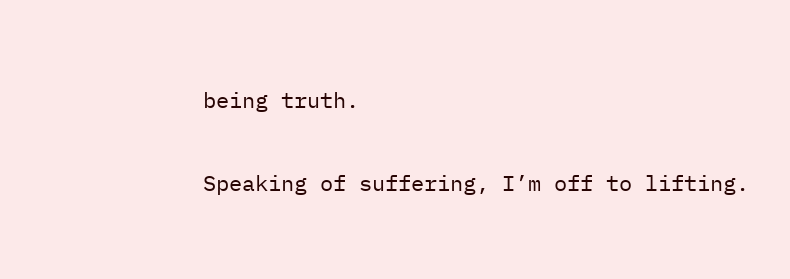being truth.

Speaking of suffering, I’m off to lifting.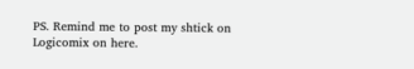PS. Remind me to post my shtick on Logicomix on here.